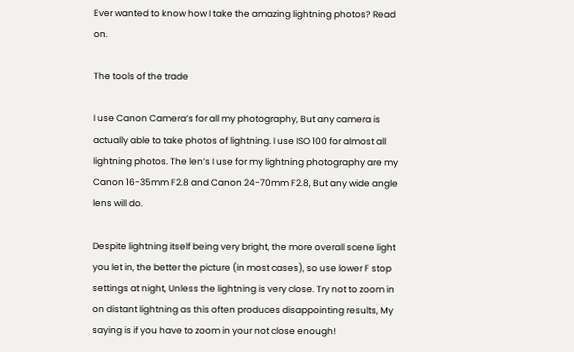Ever wanted to know how I take the amazing lightning photos? Read on.

The tools of the trade

I use Canon Camera’s for all my photography, But any camera is actually able to take photos of lightning. I use ISO 100 for almost all lightning photos. The len’s I use for my lightning photography are my Canon 16-35mm F2.8 and Canon 24-70mm F2.8, But any wide angle lens will do.

Despite lightning itself being very bright, the more overall scene light you let in, the better the picture (in most cases), so use lower F stop settings at night, Unless the lightning is very close. Try not to zoom in on distant lightning as this often produces disappointing results, My saying is if you have to zoom in your not close enough!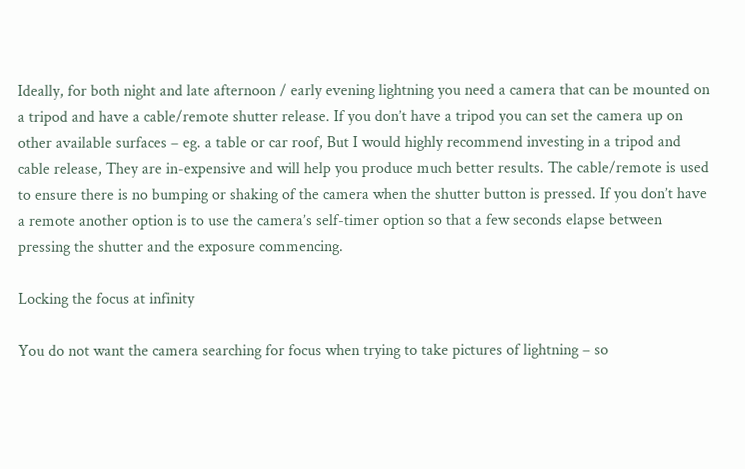Ideally, for both night and late afternoon / early evening lightning you need a camera that can be mounted on a tripod and have a cable/remote shutter release. If you don’t have a tripod you can set the camera up on other available surfaces – eg. a table or car roof, But I would highly recommend investing in a tripod and cable release, They are in-expensive and will help you produce much better results. The cable/remote is used to ensure there is no bumping or shaking of the camera when the shutter button is pressed. If you don’t have a remote another option is to use the camera’s self-timer option so that a few seconds elapse between pressing the shutter and the exposure commencing.

Locking the focus at infinity

You do not want the camera searching for focus when trying to take pictures of lightning – so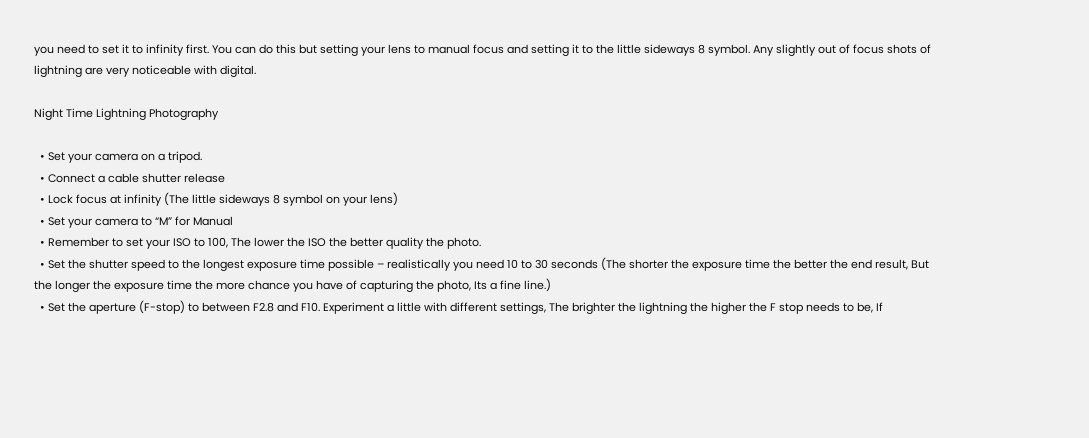you need to set it to infinity first. You can do this but setting your lens to manual focus and setting it to the little sideways 8 symbol. Any slightly out of focus shots of lightning are very noticeable with digital.

Night Time Lightning Photography

  • Set your camera on a tripod.
  • Connect a cable shutter release
  • Lock focus at infinity (The little sideways 8 symbol on your lens)
  • Set your camera to “M” for Manual
  • Remember to set your ISO to 100, The lower the ISO the better quality the photo.
  • Set the shutter speed to the longest exposure time possible – realistically you need 10 to 30 seconds (The shorter the exposure time the better the end result, But the longer the exposure time the more chance you have of capturing the photo, Its a fine line.)
  • Set the aperture (F-stop) to between F2.8 and F10. Experiment a little with different settings, The brighter the lightning the higher the F stop needs to be, If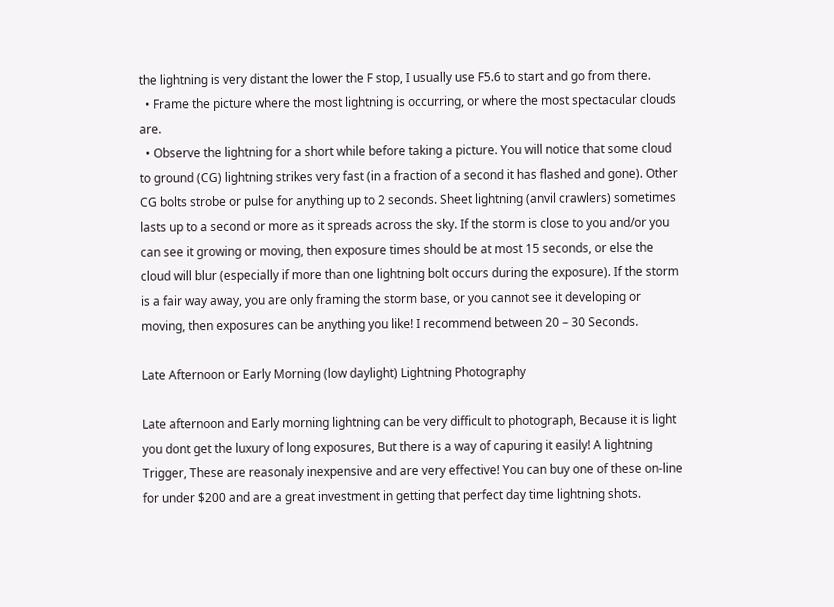the lightning is very distant the lower the F stop, I usually use F5.6 to start and go from there.
  • Frame the picture where the most lightning is occurring, or where the most spectacular clouds are.
  • Observe the lightning for a short while before taking a picture. You will notice that some cloud to ground (CG) lightning strikes very fast (in a fraction of a second it has flashed and gone). Other CG bolts strobe or pulse for anything up to 2 seconds. Sheet lightning (anvil crawlers) sometimes lasts up to a second or more as it spreads across the sky. If the storm is close to you and/or you  can see it growing or moving, then exposure times should be at most 15 seconds, or else the cloud will blur (especially if more than one lightning bolt occurs during the exposure). If the storm is a fair way away, you are only framing the storm base, or you cannot see it developing or moving, then exposures can be anything you like! I recommend between 20 – 30 Seconds.

Late Afternoon or Early Morning (low daylight) Lightning Photography

Late afternoon and Early morning lightning can be very difficult to photograph, Because it is light you dont get the luxury of long exposures, But there is a way of capuring it easily! A lightning Trigger, These are reasonaly inexpensive and are very effective! You can buy one of these on-line for under $200 and are a great investment in getting that perfect day time lightning shots.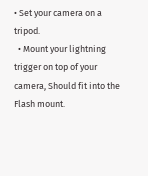• Set your camera on a tripod.
  • Mount your lightning trigger on top of your camera, Should fit into the Flash mount.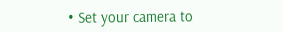• Set your camera to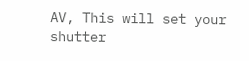AV, This will set your shutter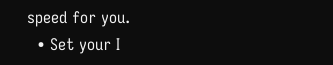speed for you.
  • Set your I